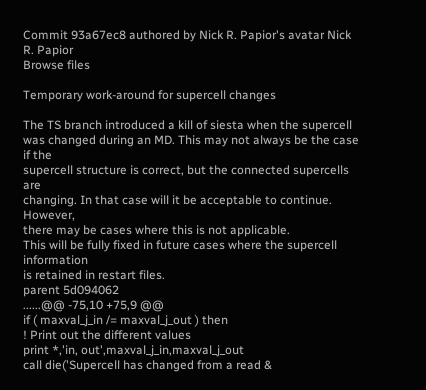Commit 93a67ec8 authored by Nick R. Papior's avatar Nick R. Papior
Browse files

Temporary work-around for supercell changes

The TS branch introduced a kill of siesta when the supercell
was changed during an MD. This may not always be the case if the
supercell structure is correct, but the connected supercells are
changing. In that case will it be acceptable to continue. However,
there may be cases where this is not applicable.
This will be fully fixed in future cases where the supercell information
is retained in restart files.
parent 5d094062
......@@ -75,10 +75,9 @@
if ( maxval_j_in /= maxval_j_out ) then
! Print out the different values
print *,'in, out',maxval_j_in,maxval_j_out
call die('Supercell has changed from a read &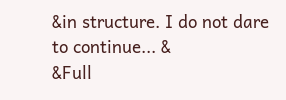&in structure. I do not dare to continue... &
&Full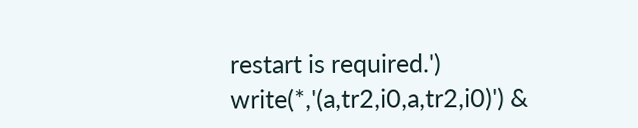restart is required.')
write(*,'(a,tr2,i0,a,tr2,i0)') &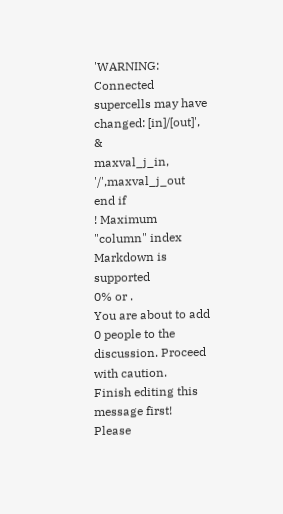'WARNING: Connected supercells may have changed: [in]/[out]', &
maxval_j_in, '/',maxval_j_out
end if
! Maximum "column" index
Markdown is supported
0% or .
You are about to add 0 people to the discussion. Proceed with caution.
Finish editing this message first!
Please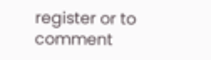register or to comment